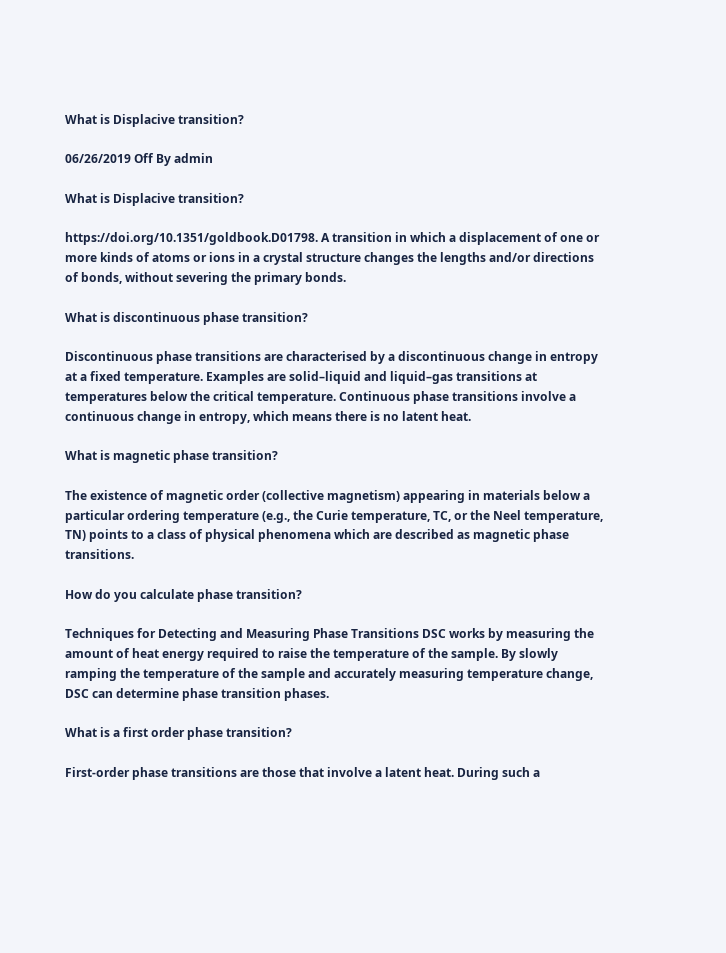What is Displacive transition?

06/26/2019 Off By admin

What is Displacive transition?

https://doi.org/10.1351/goldbook.D01798. A transition in which a displacement of one or more kinds of atoms or ions in a crystal structure changes the lengths and/or directions of bonds, without severing the primary bonds.

What is discontinuous phase transition?

Discontinuous phase transitions are characterised by a discontinuous change in entropy at a fixed temperature. Examples are solid–liquid and liquid–gas transitions at temperatures below the critical temperature. Continuous phase transitions involve a continuous change in entropy, which means there is no latent heat.

What is magnetic phase transition?

The existence of magnetic order (collective magnetism) appearing in materials below a particular ordering temperature (e.g., the Curie temperature, TC, or the Neel temperature, TN) points to a class of physical phenomena which are described as magnetic phase transitions.

How do you calculate phase transition?

Techniques for Detecting and Measuring Phase Transitions DSC works by measuring the amount of heat energy required to raise the temperature of the sample. By slowly ramping the temperature of the sample and accurately measuring temperature change, DSC can determine phase transition phases.

What is a first order phase transition?

First-order phase transitions are those that involve a latent heat. During such a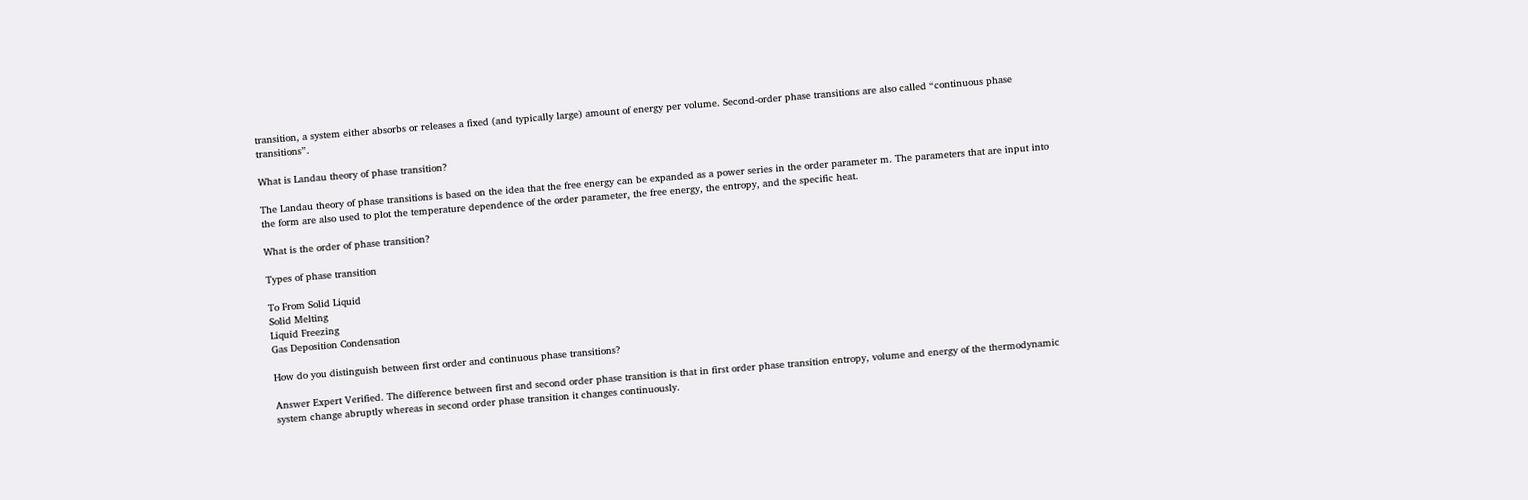transition, a system either absorbs or releases a fixed (and typically large) amount of energy per volume. Second-order phase transitions are also called “continuous phase transitions”.

What is Landau theory of phase transition?

The Landau theory of phase transitions is based on the idea that the free energy can be expanded as a power series in the order parameter m. The parameters that are input into the form are also used to plot the temperature dependence of the order parameter, the free energy, the entropy, and the specific heat.

What is the order of phase transition?

Types of phase transition

To From Solid Liquid
Solid Melting
Liquid Freezing
Gas Deposition Condensation

How do you distinguish between first order and continuous phase transitions?

Answer Expert Verified. The difference between first and second order phase transition is that in first order phase transition entropy, volume and energy of the thermodynamic system change abruptly whereas in second order phase transition it changes continuously.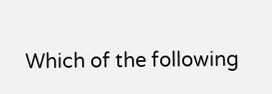Which of the following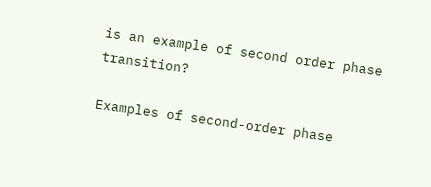is an example of second order phase transition?

Examples of second-order phase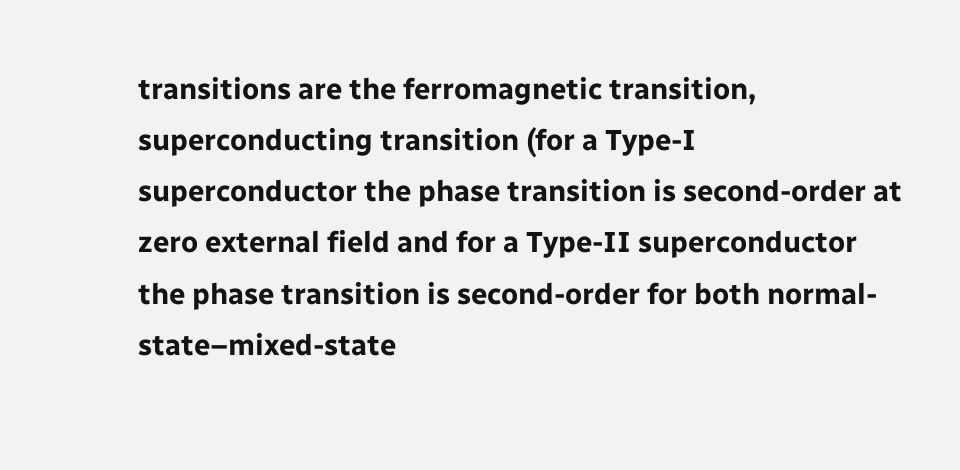transitions are the ferromagnetic transition, superconducting transition (for a Type-I superconductor the phase transition is second-order at zero external field and for a Type-II superconductor the phase transition is second-order for both normal-state–mixed-state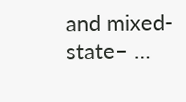and mixed-state– …